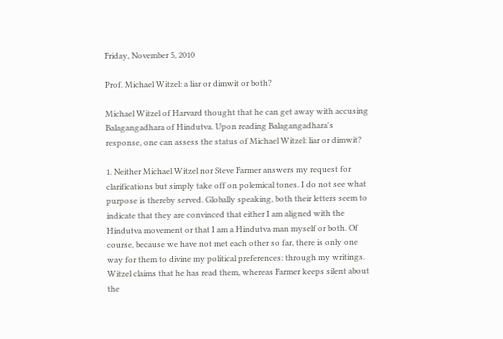Friday, November 5, 2010

Prof. Michael Witzel: a liar or dimwit or both?

Michael Witzel of Harvard thought that he can get away with accusing Balagangadhara of Hindutva. Upon reading Balagangadhara's response, one can assess the status of Michael Witzel: liar or dimwit?

1. Neither Michael Witzel nor Steve Farmer answers my request for clarifications but simply take off on polemical tones. I do not see what purpose is thereby served. Globally speaking, both their letters seem to indicate that they are convinced that either I am aligned with the Hindutva movement or that I am a Hindutva man myself or both. Of course, because we have not met each other so far, there is only one way for them to divine my political preferences: through my writings. Witzel claims that he has read them, whereas Farmer keeps silent about the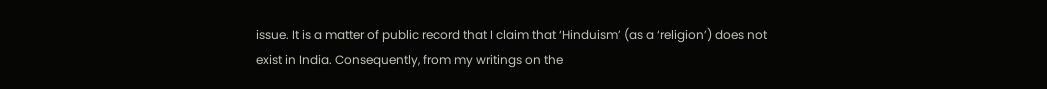issue. It is a matter of public record that I claim that ‘Hinduism’ (as a ‘religion’) does not exist in India. Consequently, from my writings on the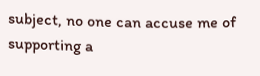subject, no one can accuse me of supporting a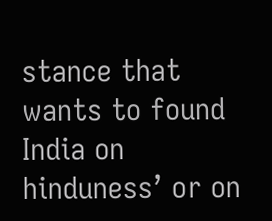stance that wants to found India on hinduness’ or on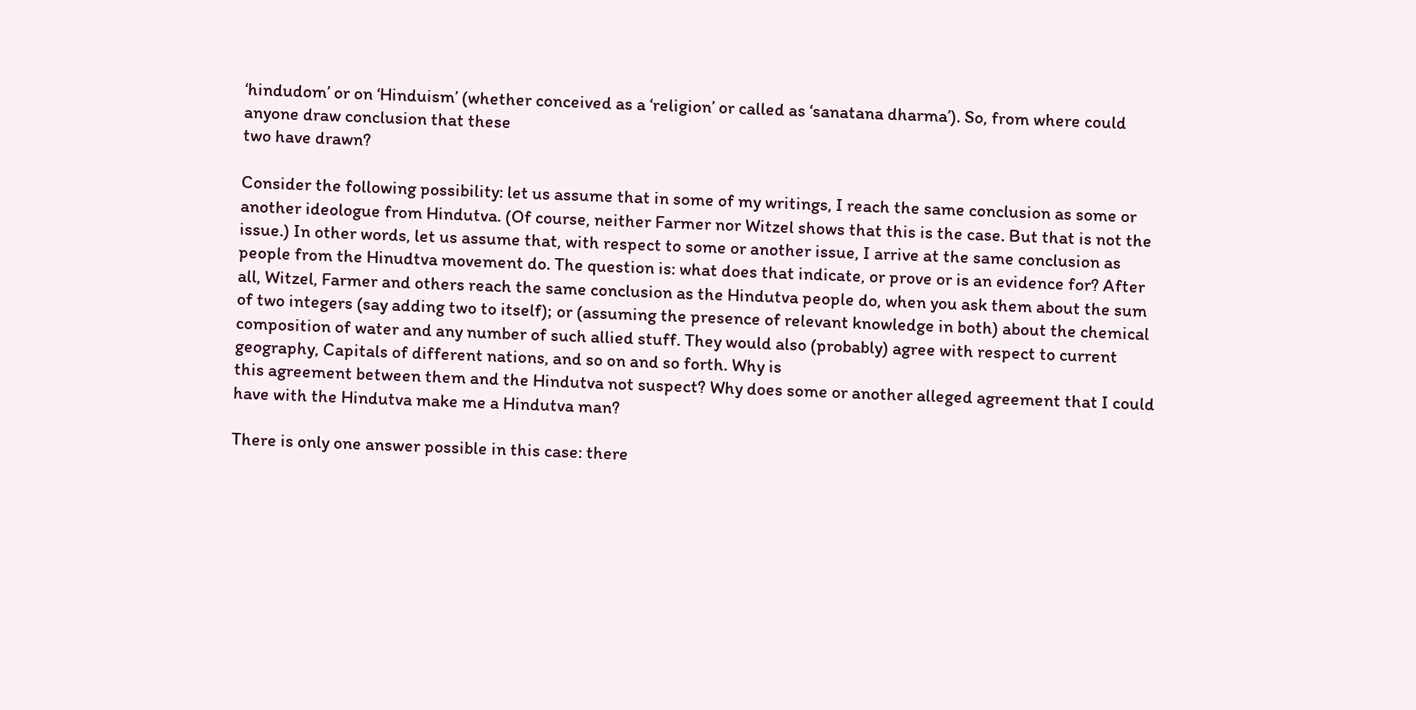‘hindudom’ or on ‘Hinduism’ (whether conceived as a ‘religion’ or called as ‘sanatana dharma’). So, from where could anyone draw conclusion that these
two have drawn?

Consider the following possibility: let us assume that in some of my writings, I reach the same conclusion as some or another ideologue from Hindutva. (Of course, neither Farmer nor Witzel shows that this is the case. But that is not the issue.) In other words, let us assume that, with respect to some or another issue, I arrive at the same conclusion as people from the Hinudtva movement do. The question is: what does that indicate, or prove or is an evidence for? After all, Witzel, Farmer and others reach the same conclusion as the Hindutva people do, when you ask them about the sum of two integers (say adding two to itself); or (assuming the presence of relevant knowledge in both) about the chemical composition of water and any number of such allied stuff. They would also (probably) agree with respect to current geography, Capitals of different nations, and so on and so forth. Why is
this agreement between them and the Hindutva not suspect? Why does some or another alleged agreement that I could have with the Hindutva make me a Hindutva man?

There is only one answer possible in this case: there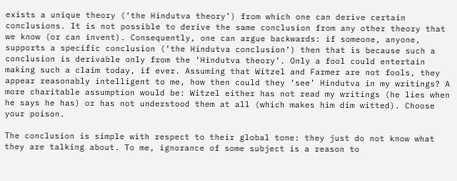exists a unique theory (‘the Hindutva theory’) from which one can derive certain conclusions. It is not possible to derive the same conclusion from any other theory that we know (or can invent). Consequently, one can argue backwards: if someone, anyone, supports a specific conclusion (‘the Hindutva conclusion’) then that is because such a conclusion is derivable only from the ‘Hindutva theory’. Only a fool could entertain making such a claim today, if ever. Assuming that Witzel and Farmer are not fools, they appear reasonably intelligent to me, how then could they ‘see’ Hindutva in my writings? A more charitable assumption would be: Witzel either has not read my writings (he lies when he says he has) or has not understood them at all (which makes him dim witted). Choose your poison.

The conclusion is simple with respect to their global tone: they just do not know what they are talking about. To me, ignorance of some subject is a reason to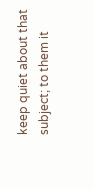keep quiet about that subject; to them it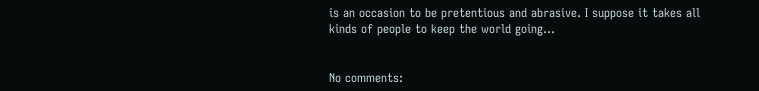is an occasion to be pretentious and abrasive. I suppose it takes all kinds of people to keep the world going...


No comments: